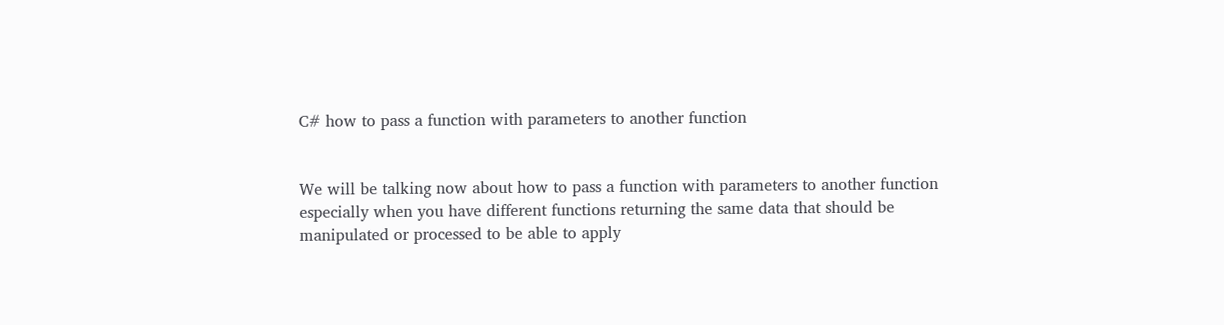C# how to pass a function with parameters to another function


We will be talking now about how to pass a function with parameters to another function especially when you have different functions returning the same data that should be manipulated or processed to be able to apply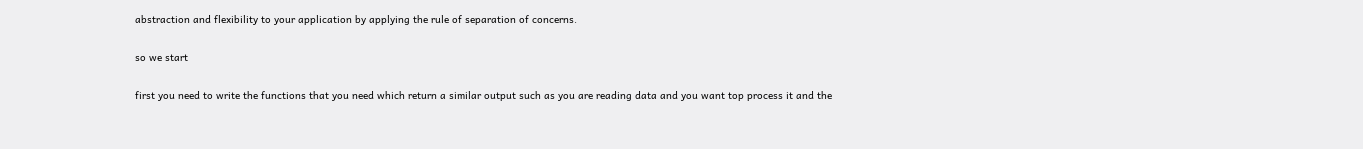abstraction and flexibility to your application by applying the rule of separation of concerns.

so we start

first you need to write the functions that you need which return a similar output such as you are reading data and you want top process it and the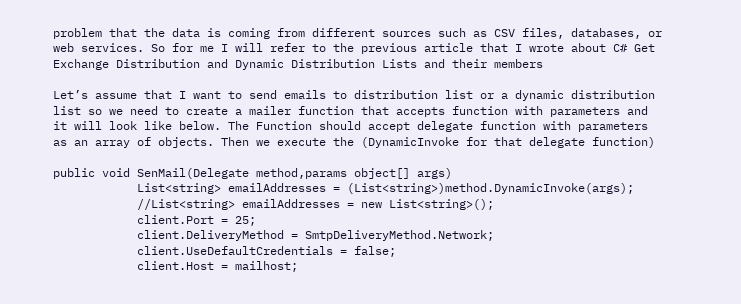problem that the data is coming from different sources such as CSV files, databases, or web services. So for me I will refer to the previous article that I wrote about C# Get Exchange Distribution and Dynamic Distribution Lists and their members

Let’s assume that I want to send emails to distribution list or a dynamic distribution list so we need to create a mailer function that accepts function with parameters and it will look like below. The Function should accept delegate function with parameters as an array of objects. Then we execute the (DynamicInvoke for that delegate function)

public void SenMail(Delegate method,params object[] args)
            List<string> emailAddresses = (List<string>)method.DynamicInvoke(args);
            //List<string> emailAddresses = new List<string>();
            client.Port = 25;
            client.DeliveryMethod = SmtpDeliveryMethod.Network;
            client.UseDefaultCredentials = false;
            client.Host = mailhost;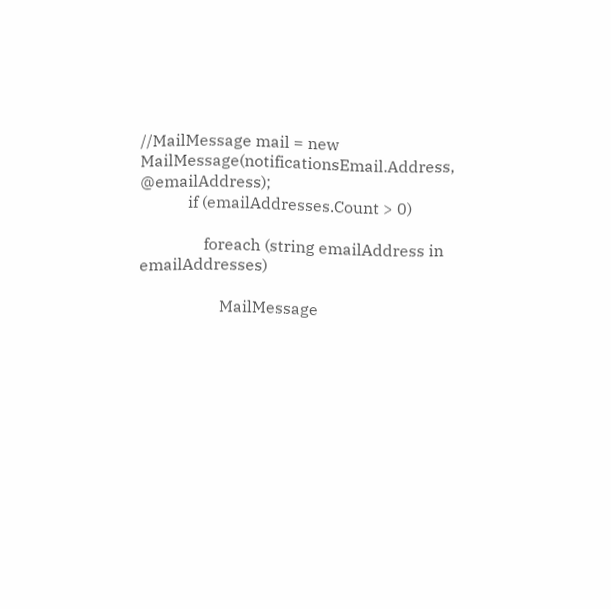//MailMessage mail = new MailMessage(notificationsEmail.Address, @emailAddress);
            if (emailAddresses.Count > 0)

                foreach (string emailAddress in emailAddresses)

                    MailMessage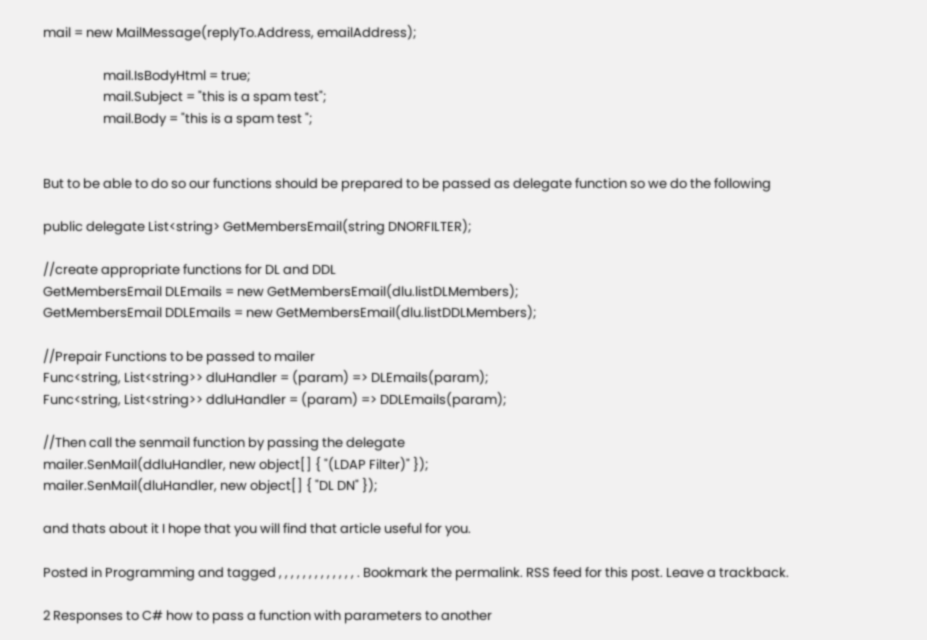mail = new MailMessage(replyTo.Address, emailAddress);

                    mail.IsBodyHtml = true;
                    mail.Subject = "this is a spam test";
                    mail.Body = "this is a spam test ";


But to be able to do so our functions should be prepared to be passed as delegate function so we do the following

public delegate List<string> GetMembersEmail(string DNORFILTER);

//create appropriate functions for DL and DDL
GetMembersEmail DLEmails = new GetMembersEmail(dlu.listDLMembers);
GetMembersEmail DDLEmails = new GetMembersEmail(dlu.listDDLMembers);

//Prepair Functions to be passed to mailer
Func<string, List<string>> dluHandler = (param) => DLEmails(param);
Func<string, List<string>> ddluHandler = (param) => DDLEmails(param);

//Then call the senmail function by passing the delegate
mailer.SenMail(ddluHandler, new object[] { "(LDAP Filter)" });
mailer.SenMail(dluHandler, new object[] { "DL DN" });

and thats about it I hope that you will find that article useful for you.

Posted in Programming and tagged , , , , , , , , , , , , , . Bookmark the permalink. RSS feed for this post. Leave a trackback.

2 Responses to C# how to pass a function with parameters to another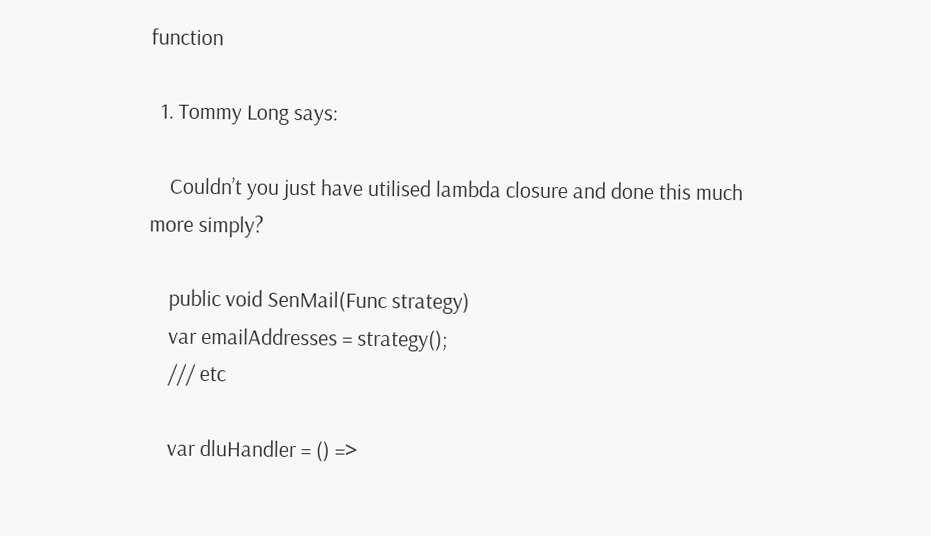function

  1. Tommy Long says:

    Couldn’t you just have utilised lambda closure and done this much more simply?

    public void SenMail(Func strategy)
    var emailAddresses = strategy();
    /// etc

    var dluHandler = () =>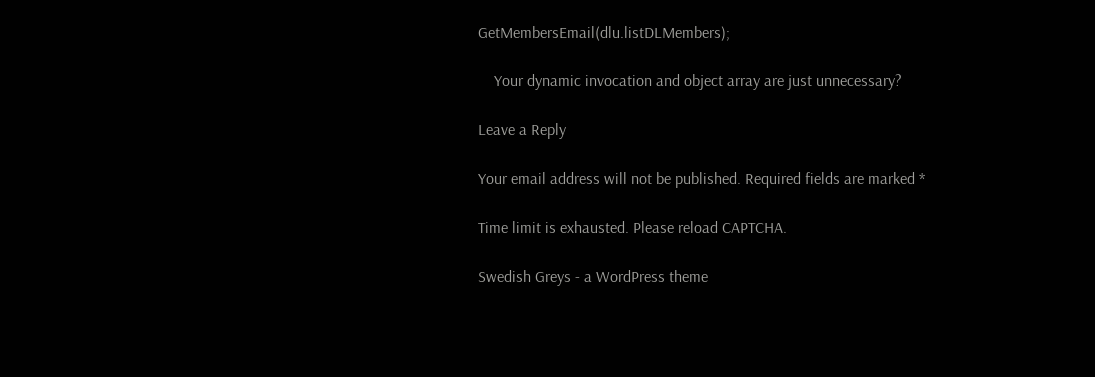GetMembersEmail(dlu.listDLMembers);

    Your dynamic invocation and object array are just unnecessary?

Leave a Reply

Your email address will not be published. Required fields are marked *

Time limit is exhausted. Please reload CAPTCHA.

Swedish Greys - a WordPress theme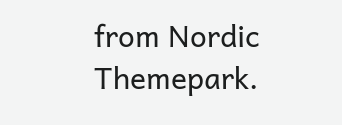from Nordic Themepark.